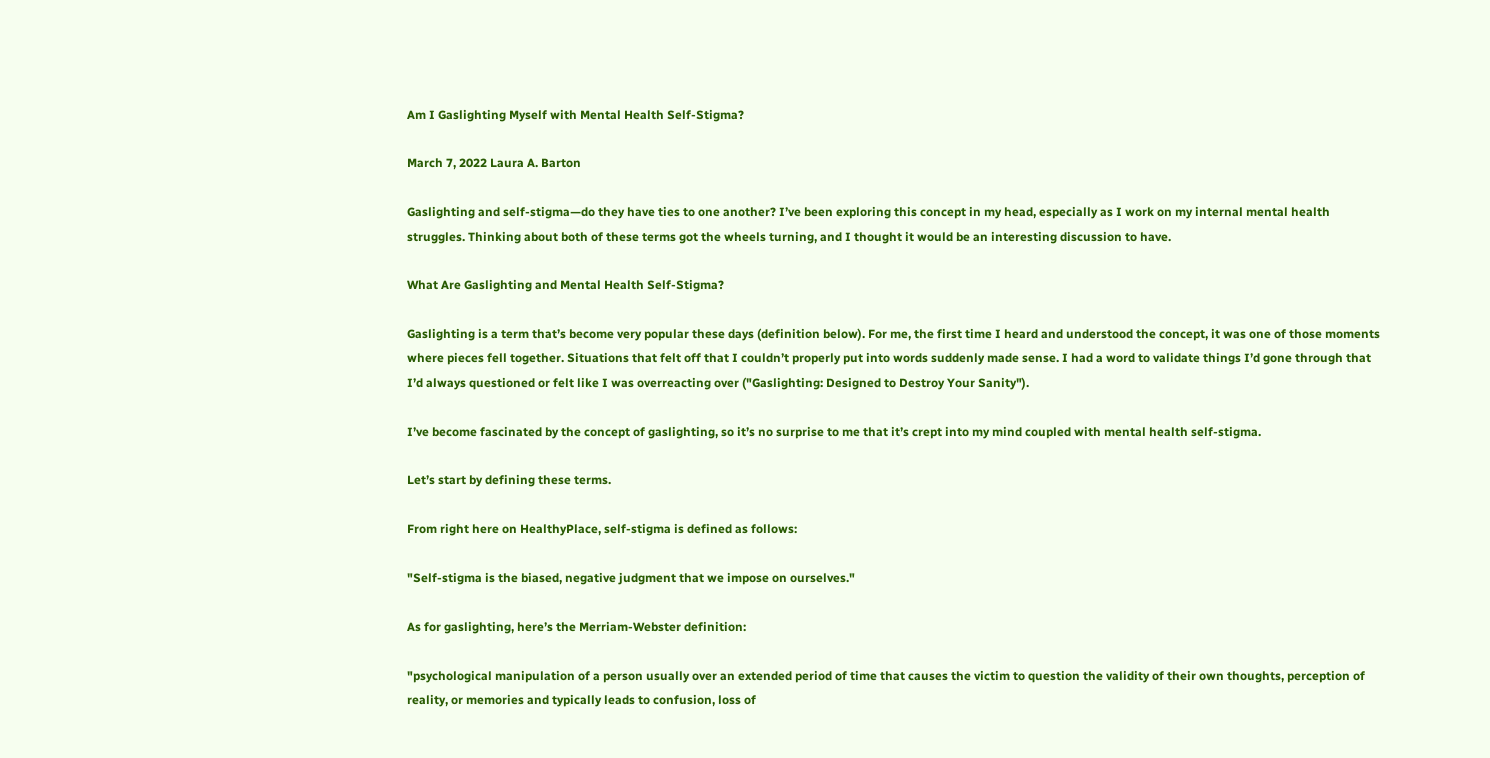Am I Gaslighting Myself with Mental Health Self-Stigma?

March 7, 2022 Laura A. Barton

Gaslighting and self-stigma—do they have ties to one another? I’ve been exploring this concept in my head, especially as I work on my internal mental health struggles. Thinking about both of these terms got the wheels turning, and I thought it would be an interesting discussion to have.

What Are Gaslighting and Mental Health Self-Stigma?

Gaslighting is a term that’s become very popular these days (definition below). For me, the first time I heard and understood the concept, it was one of those moments where pieces fell together. Situations that felt off that I couldn’t properly put into words suddenly made sense. I had a word to validate things I’d gone through that I’d always questioned or felt like I was overreacting over ("Gaslighting: Designed to Destroy Your Sanity").

I’ve become fascinated by the concept of gaslighting, so it’s no surprise to me that it’s crept into my mind coupled with mental health self-stigma.

Let’s start by defining these terms.

From right here on HealthyPlace, self-stigma is defined as follows:

"Self-stigma is the biased, negative judgment that we impose on ourselves."

As for gaslighting, here’s the Merriam-Webster definition:

"psychological manipulation of a person usually over an extended period of time that causes the victim to question the validity of their own thoughts, perception of reality, or memories and typically leads to confusion, loss of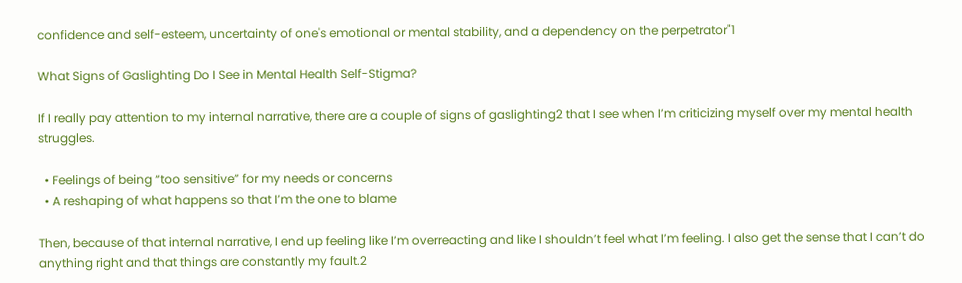confidence and self-esteem, uncertainty of one's emotional or mental stability, and a dependency on the perpetrator"1

What Signs of Gaslighting Do I See in Mental Health Self-Stigma?

If I really pay attention to my internal narrative, there are a couple of signs of gaslighting2 that I see when I’m criticizing myself over my mental health struggles.

  • Feelings of being “too sensitive” for my needs or concerns
  • A reshaping of what happens so that I’m the one to blame

Then, because of that internal narrative, I end up feeling like I’m overreacting and like I shouldn’t feel what I’m feeling. I also get the sense that I can’t do anything right and that things are constantly my fault.2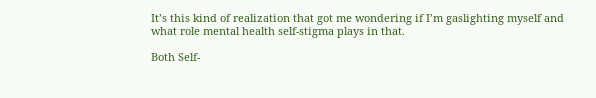It’s this kind of realization that got me wondering if I’m gaslighting myself and what role mental health self-stigma plays in that.

Both Self-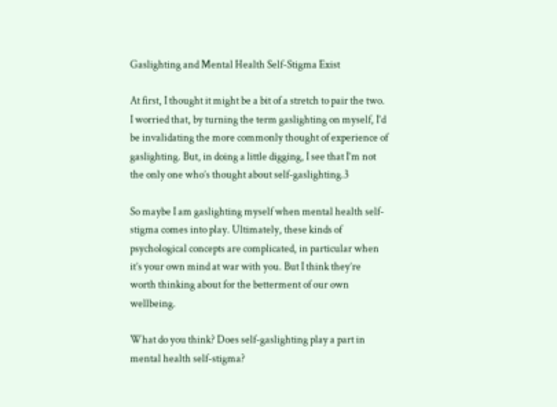Gaslighting and Mental Health Self-Stigma Exist

At first, I thought it might be a bit of a stretch to pair the two. I worried that, by turning the term gaslighting on myself, I’d be invalidating the more commonly thought of experience of gaslighting. But, in doing a little digging, I see that I’m not the only one who’s thought about self-gaslighting.3

So maybe I am gaslighting myself when mental health self-stigma comes into play. Ultimately, these kinds of psychological concepts are complicated, in particular when it’s your own mind at war with you. But I think they’re worth thinking about for the betterment of our own wellbeing.

What do you think? Does self-gaslighting play a part in mental health self-stigma?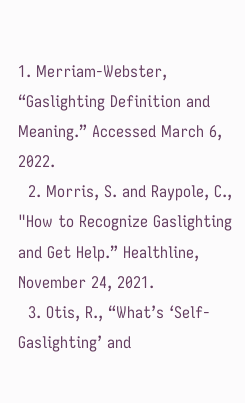1. Merriam-Webster, “Gaslighting Definition and Meaning.” Accessed March 6, 2022.
  2. Morris, S. and Raypole, C., "How to Recognize Gaslighting and Get Help.” Healthline, November 24, 2021.
  3. Otis, R., “What’s ‘Self-Gaslighting’ and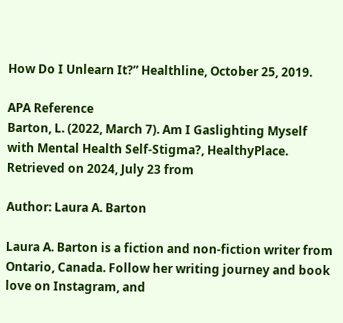How Do I Unlearn It?” Healthline, October 25, 2019.

APA Reference
Barton, L. (2022, March 7). Am I Gaslighting Myself with Mental Health Self-Stigma?, HealthyPlace. Retrieved on 2024, July 23 from

Author: Laura A. Barton

Laura A. Barton is a fiction and non-fiction writer from Ontario, Canada. Follow her writing journey and book love on Instagram, and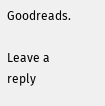Goodreads.

Leave a reply